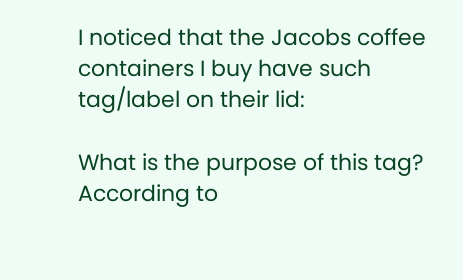I noticed that the Jacobs coffee containers I buy have such tag/label on their lid:

What is the purpose of this tag? According to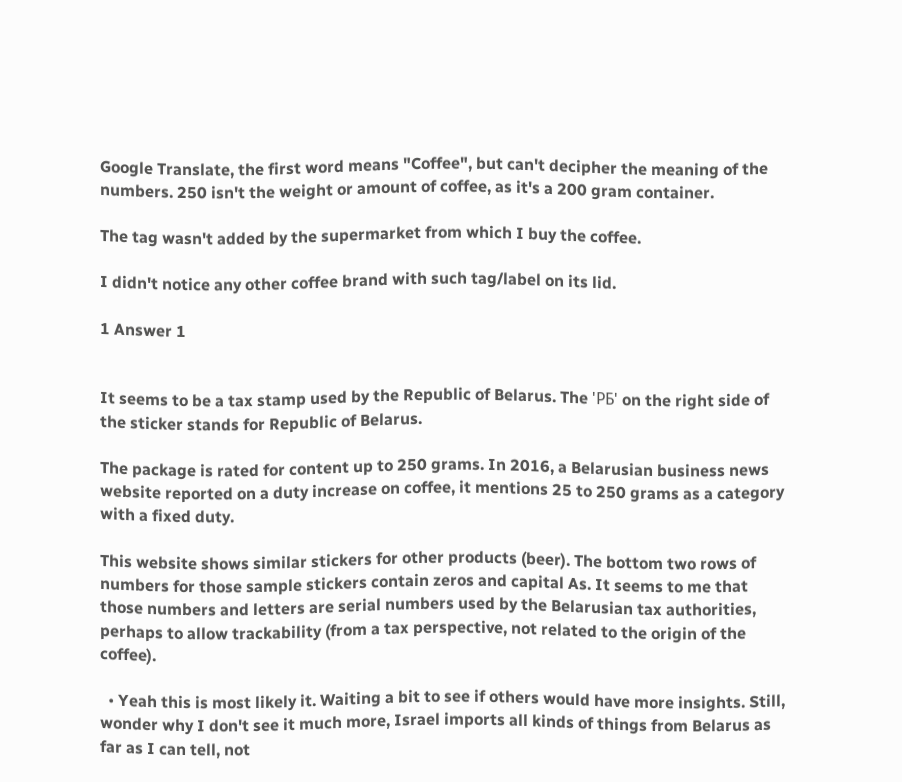Google Translate, the first word means "Coffee", but can't decipher the meaning of the numbers. 250 isn't the weight or amount of coffee, as it's a 200 gram container.

The tag wasn't added by the supermarket from which I buy the coffee.

I didn't notice any other coffee brand with such tag/label on its lid.

1 Answer 1


It seems to be a tax stamp used by the Republic of Belarus. The 'РБ' on the right side of the sticker stands for Republic of Belarus.

The package is rated for content up to 250 grams. In 2016, a Belarusian business news website reported on a duty increase on coffee, it mentions 25 to 250 grams as a category with a fixed duty.

This website shows similar stickers for other products (beer). The bottom two rows of numbers for those sample stickers contain zeros and capital As. It seems to me that those numbers and letters are serial numbers used by the Belarusian tax authorities, perhaps to allow trackability (from a tax perspective, not related to the origin of the coffee).

  • Yeah this is most likely it. Waiting a bit to see if others would have more insights. Still, wonder why I don't see it much more, Israel imports all kinds of things from Belarus as far as I can tell, not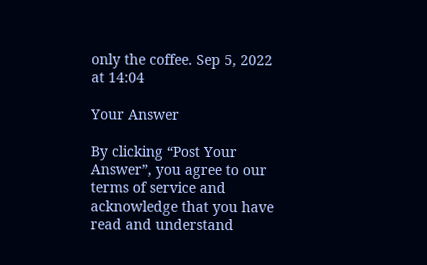only the coffee. Sep 5, 2022 at 14:04

Your Answer

By clicking “Post Your Answer”, you agree to our terms of service and acknowledge that you have read and understand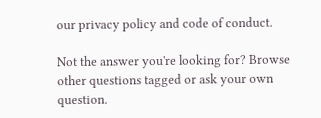our privacy policy and code of conduct.

Not the answer you're looking for? Browse other questions tagged or ask your own question.